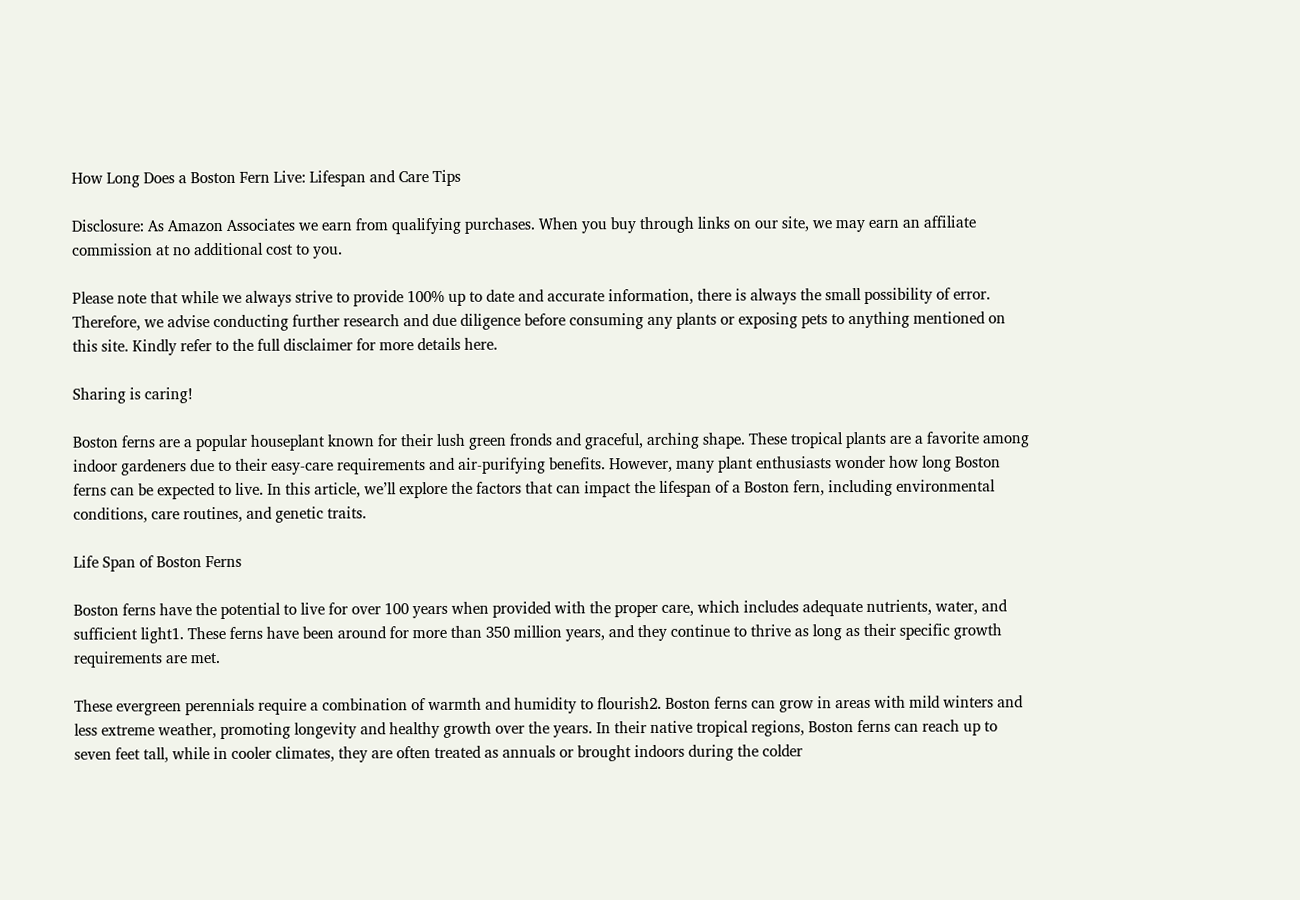How Long Does a Boston Fern Live: Lifespan and Care Tips

Disclosure: As Amazon Associates we earn from qualifying purchases. When you buy through links on our site, we may earn an affiliate commission at no additional cost to you.

Please note that while we always strive to provide 100% up to date and accurate information, there is always the small possibility of error. Therefore, we advise conducting further research and due diligence before consuming any plants or exposing pets to anything mentioned on this site. Kindly refer to the full disclaimer for more details here.

Sharing is caring!

Boston ferns are a popular houseplant known for their lush green fronds and graceful, arching shape. These tropical plants are a favorite among indoor gardeners due to their easy-care requirements and air-purifying benefits. However, many plant enthusiasts wonder how long Boston ferns can be expected to live. In this article, we’ll explore the factors that can impact the lifespan of a Boston fern, including environmental conditions, care routines, and genetic traits.

Life Span of Boston Ferns

Boston ferns have the potential to live for over 100 years when provided with the proper care, which includes adequate nutrients, water, and sufficient light1. These ferns have been around for more than 350 million years, and they continue to thrive as long as their specific growth requirements are met.

These evergreen perennials require a combination of warmth and humidity to flourish2. Boston ferns can grow in areas with mild winters and less extreme weather, promoting longevity and healthy growth over the years. In their native tropical regions, Boston ferns can reach up to seven feet tall, while in cooler climates, they are often treated as annuals or brought indoors during the colder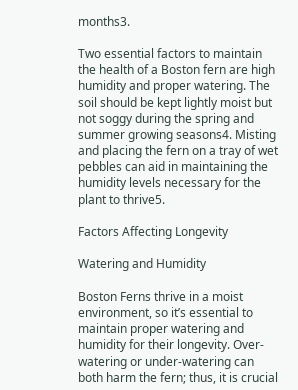months3.

Two essential factors to maintain the health of a Boston fern are high humidity and proper watering. The soil should be kept lightly moist but not soggy during the spring and summer growing seasons4. Misting and placing the fern on a tray of wet pebbles can aid in maintaining the humidity levels necessary for the plant to thrive5.

Factors Affecting Longevity

Watering and Humidity

Boston Ferns thrive in a moist environment, so it’s essential to maintain proper watering and humidity for their longevity. Over-watering or under-watering can both harm the fern; thus, it is crucial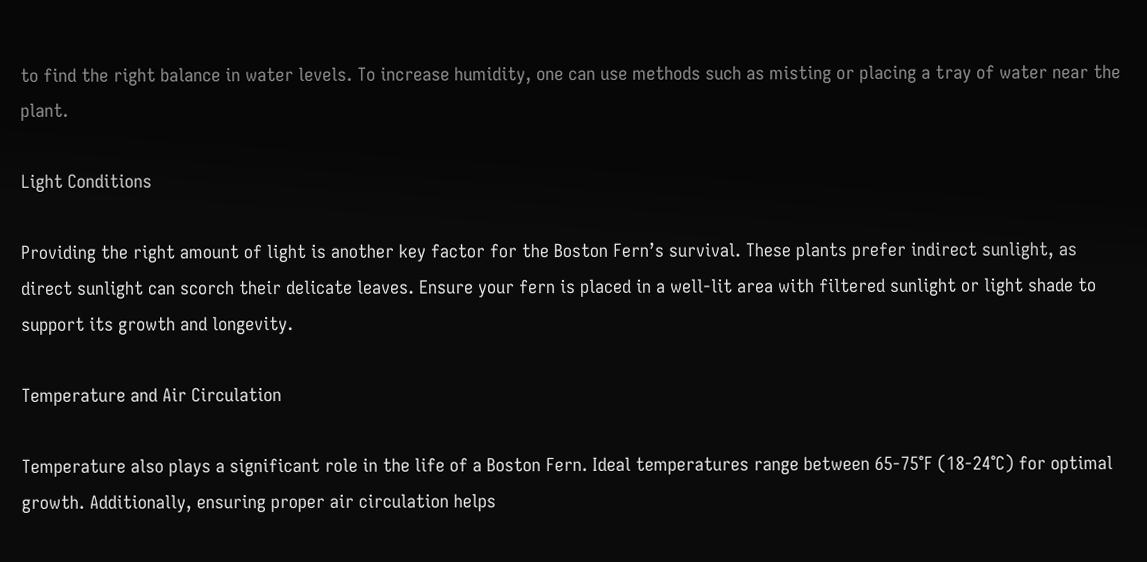to find the right balance in water levels. To increase humidity, one can use methods such as misting or placing a tray of water near the plant.

Light Conditions

Providing the right amount of light is another key factor for the Boston Fern’s survival. These plants prefer indirect sunlight, as direct sunlight can scorch their delicate leaves. Ensure your fern is placed in a well-lit area with filtered sunlight or light shade to support its growth and longevity.

Temperature and Air Circulation

Temperature also plays a significant role in the life of a Boston Fern. Ideal temperatures range between 65-75°F (18-24°C) for optimal growth. Additionally, ensuring proper air circulation helps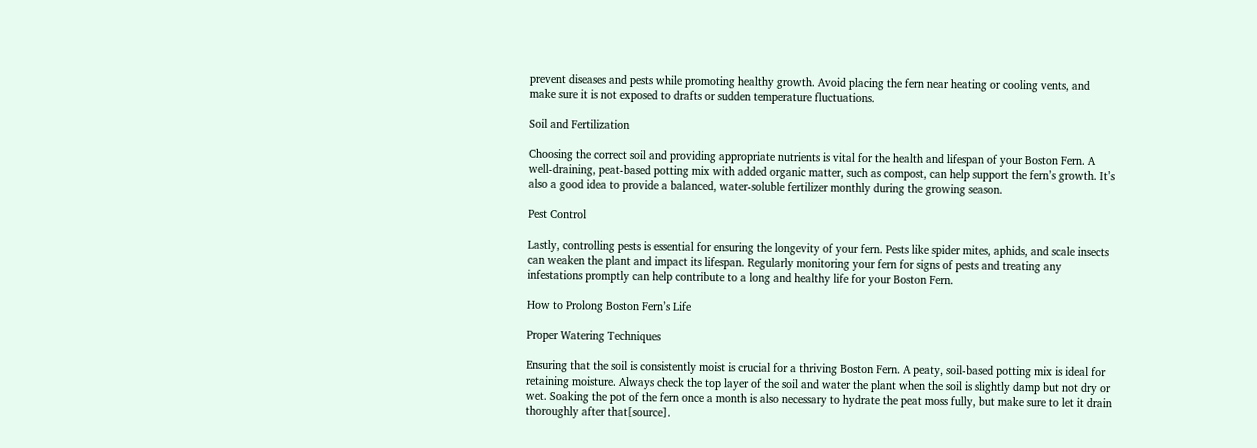prevent diseases and pests while promoting healthy growth. Avoid placing the fern near heating or cooling vents, and make sure it is not exposed to drafts or sudden temperature fluctuations.

Soil and Fertilization

Choosing the correct soil and providing appropriate nutrients is vital for the health and lifespan of your Boston Fern. A well-draining, peat-based potting mix with added organic matter, such as compost, can help support the fern’s growth. It’s also a good idea to provide a balanced, water-soluble fertilizer monthly during the growing season.

Pest Control

Lastly, controlling pests is essential for ensuring the longevity of your fern. Pests like spider mites, aphids, and scale insects can weaken the plant and impact its lifespan. Regularly monitoring your fern for signs of pests and treating any infestations promptly can help contribute to a long and healthy life for your Boston Fern.

How to Prolong Boston Fern’s Life

Proper Watering Techniques

Ensuring that the soil is consistently moist is crucial for a thriving Boston Fern. A peaty, soil-based potting mix is ideal for retaining moisture. Always check the top layer of the soil and water the plant when the soil is slightly damp but not dry or wet. Soaking the pot of the fern once a month is also necessary to hydrate the peat moss fully, but make sure to let it drain thoroughly after that[source].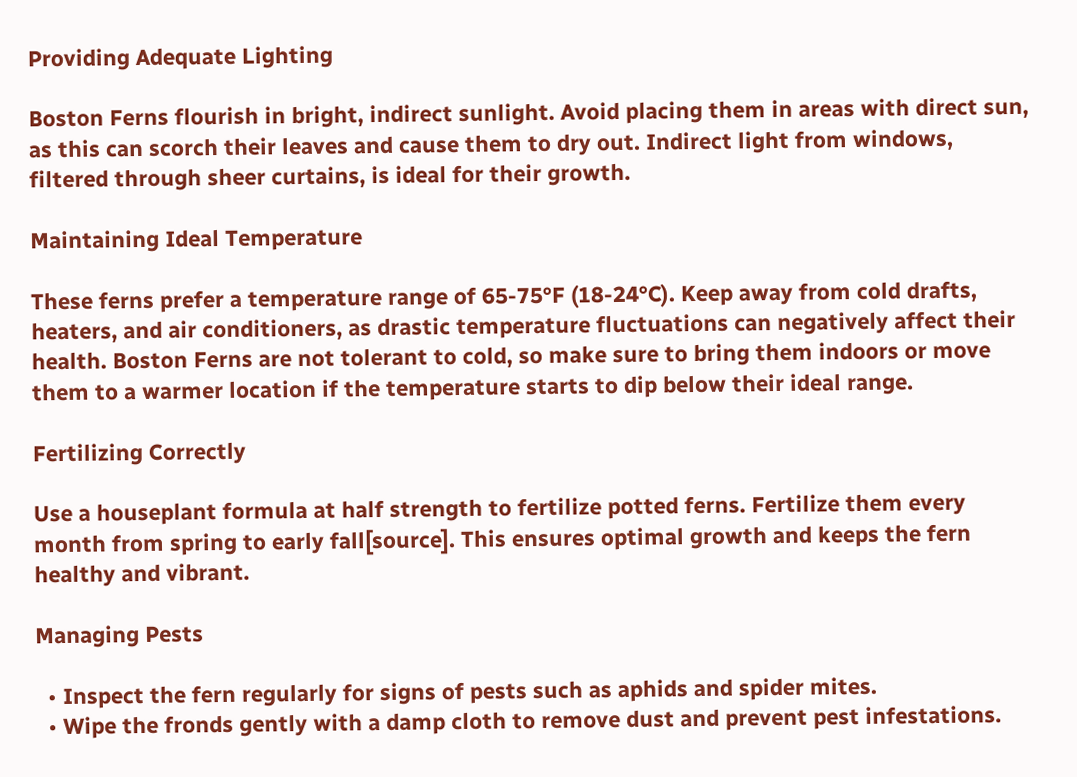Providing Adequate Lighting

Boston Ferns flourish in bright, indirect sunlight. Avoid placing them in areas with direct sun, as this can scorch their leaves and cause them to dry out. Indirect light from windows, filtered through sheer curtains, is ideal for their growth.

Maintaining Ideal Temperature

These ferns prefer a temperature range of 65-75°F (18-24°C). Keep away from cold drafts, heaters, and air conditioners, as drastic temperature fluctuations can negatively affect their health. Boston Ferns are not tolerant to cold, so make sure to bring them indoors or move them to a warmer location if the temperature starts to dip below their ideal range.

Fertilizing Correctly

Use a houseplant formula at half strength to fertilize potted ferns. Fertilize them every month from spring to early fall[source]. This ensures optimal growth and keeps the fern healthy and vibrant.

Managing Pests

  • Inspect the fern regularly for signs of pests such as aphids and spider mites.
  • Wipe the fronds gently with a damp cloth to remove dust and prevent pest infestations.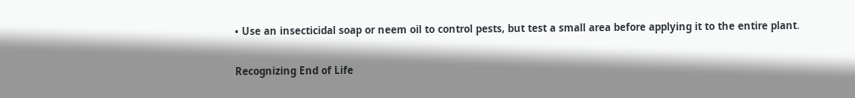• Use an insecticidal soap or neem oil to control pests, but test a small area before applying it to the entire plant.

Recognizing End of Life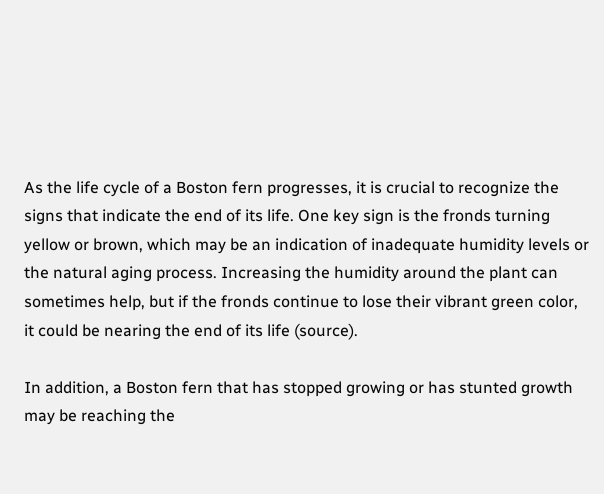As the life cycle of a Boston fern progresses, it is crucial to recognize the signs that indicate the end of its life. One key sign is the fronds turning yellow or brown, which may be an indication of inadequate humidity levels or the natural aging process. Increasing the humidity around the plant can sometimes help, but if the fronds continue to lose their vibrant green color, it could be nearing the end of its life (source).

In addition, a Boston fern that has stopped growing or has stunted growth may be reaching the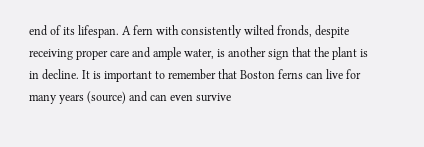end of its lifespan. A fern with consistently wilted fronds, despite receiving proper care and ample water, is another sign that the plant is in decline. It is important to remember that Boston ferns can live for many years (source) and can even survive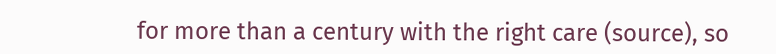for more than a century with the right care (source), so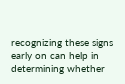recognizing these signs early on can help in determining whether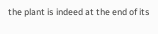the plant is indeed at the end of its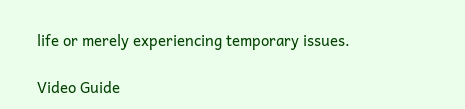life or merely experiencing temporary issues.

Video Guide